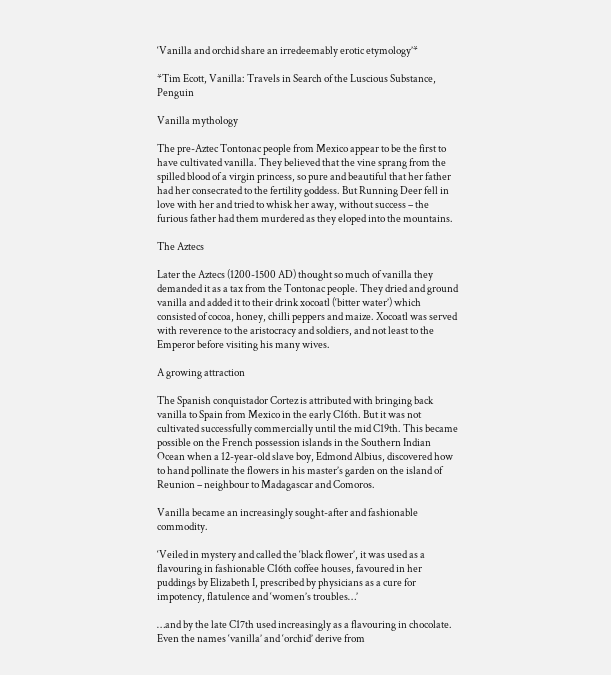‘Vanilla and orchid share an irredeemably erotic etymology’*

*Tim Ecott, Vanilla: Travels in Search of the Luscious Substance, Penguin

Vanilla mythology

The pre-Aztec Tontonac people from Mexico appear to be the first to have cultivated vanilla. They believed that the vine sprang from the spilled blood of a virgin princess, so pure and beautiful that her father had her consecrated to the fertility goddess. But Running Deer fell in love with her and tried to whisk her away, without success – the furious father had them murdered as they eloped into the mountains.

The Aztecs

Later the Aztecs (1200-1500 AD) thought so much of vanilla they demanded it as a tax from the Tontonac people. They dried and ground vanilla and added it to their drink xocoatl (‘bitter water’) which consisted of cocoa, honey, chilli peppers and maize. Xocoatl was served with reverence to the aristocracy and soldiers, and not least to the Emperor before visiting his many wives.

A growing attraction

The Spanish conquistador Cortez is attributed with bringing back vanilla to Spain from Mexico in the early C16th. But it was not cultivated successfully commercially until the mid C19th. This became possible on the French possession islands in the Southern Indian Ocean when a 12-year-old slave boy, Edmond Albius, discovered how to hand pollinate the flowers in his master’s garden on the island of Reunion – neighbour to Madagascar and Comoros.

Vanilla became an increasingly sought-after and fashionable commodity.

‘Veiled in mystery and called the ‘black flower’, it was used as a flavouring in fashionable C16th coffee houses, favoured in her puddings by Elizabeth I, prescribed by physicians as a cure for impotency, flatulence and ‘women’s troubles…’

…and by the late C17th used increasingly as a flavouring in chocolate. Even the names ‘vanilla’ and ‘orchid’ derive from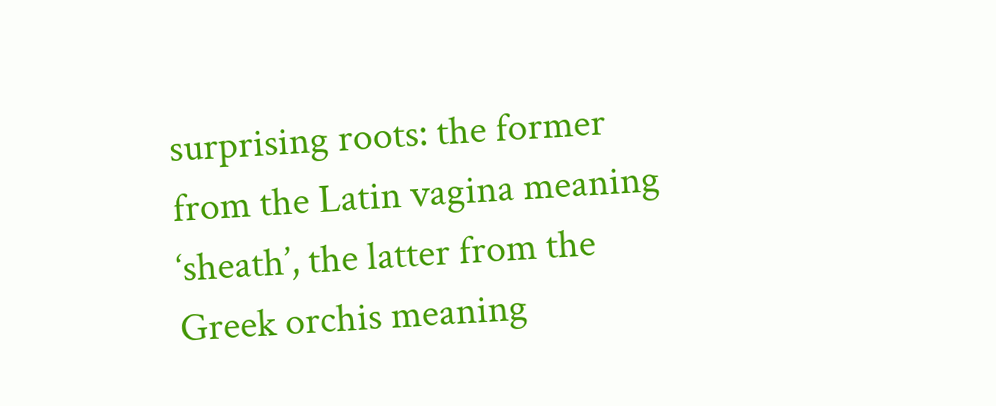surprising roots: the former from the Latin vagina meaning ‘sheath’, the latter from the Greek orchis meaning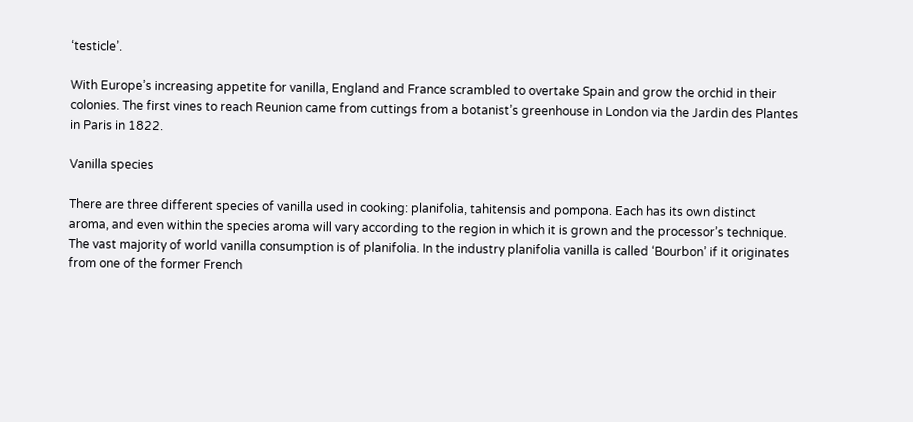‘testicle’.

With Europe’s increasing appetite for vanilla, England and France scrambled to overtake Spain and grow the orchid in their colonies. The first vines to reach Reunion came from cuttings from a botanist’s greenhouse in London via the Jardin des Plantes in Paris in 1822.

Vanilla species

There are three different species of vanilla used in cooking: planifolia, tahitensis and pompona. Each has its own distinct aroma, and even within the species aroma will vary according to the region in which it is grown and the processor’s technique. The vast majority of world vanilla consumption is of planifolia. In the industry planifolia vanilla is called ‘Bourbon’ if it originates from one of the former French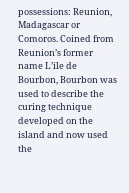possessions: Reunion, Madagascar or Comoros. Coined from Reunion’s former name L’ile de Bourbon, Bourbon was used to describe the curing technique developed on the island and now used the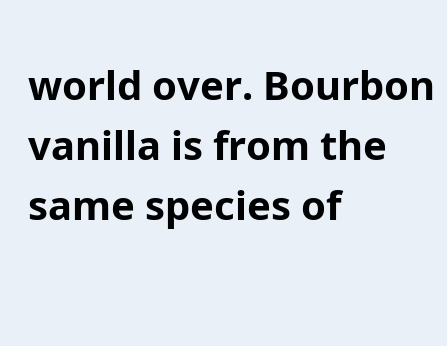world over. Bourbon vanilla is from the same species of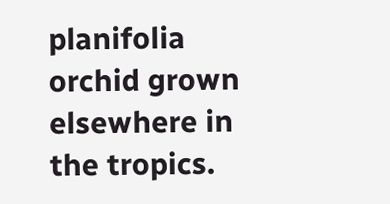planifolia orchid grown elsewhere in the tropics.